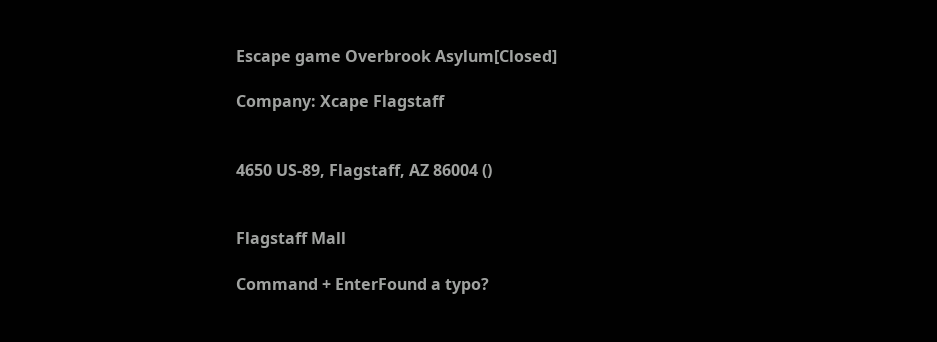Escape game Overbrook Asylum[Closed]

Company: Xcape Flagstaff


4650 US-89, Flagstaff, AZ 86004 ()


Flagstaff Mall

Command + EnterFound a typo?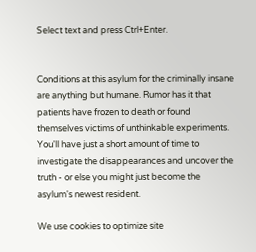Select text and press Ctrl+Enter.


Conditions at this asylum for the criminally insane are anything but humane. Rumor has it that patients have frozen to death or found themselves victims of unthinkable experiments. You'll have just a short amount of time to investigate the disappearances and uncover the truth - or else you might just become the asylum's newest resident.

We use cookies to optimize site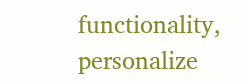functionality, personalize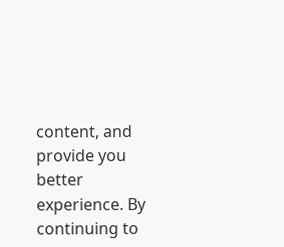content, and provide you better experience. By continuing to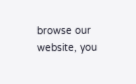browse our website, you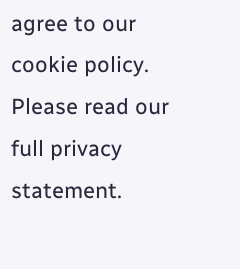agree to our cookie policy. Please read our full privacy statement.